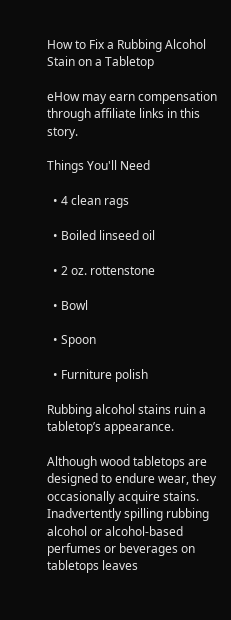How to Fix a Rubbing Alcohol Stain on a Tabletop

eHow may earn compensation through affiliate links in this story.

Things You'll Need

  • 4 clean rags

  • Boiled linseed oil

  • 2 oz. rottenstone

  • Bowl

  • Spoon

  • Furniture polish

Rubbing alcohol stains ruin a tabletop’s appearance.

Although wood tabletops are designed to endure wear, they occasionally acquire stains. Inadvertently spilling rubbing alcohol or alcohol-based perfumes or beverages on tabletops leaves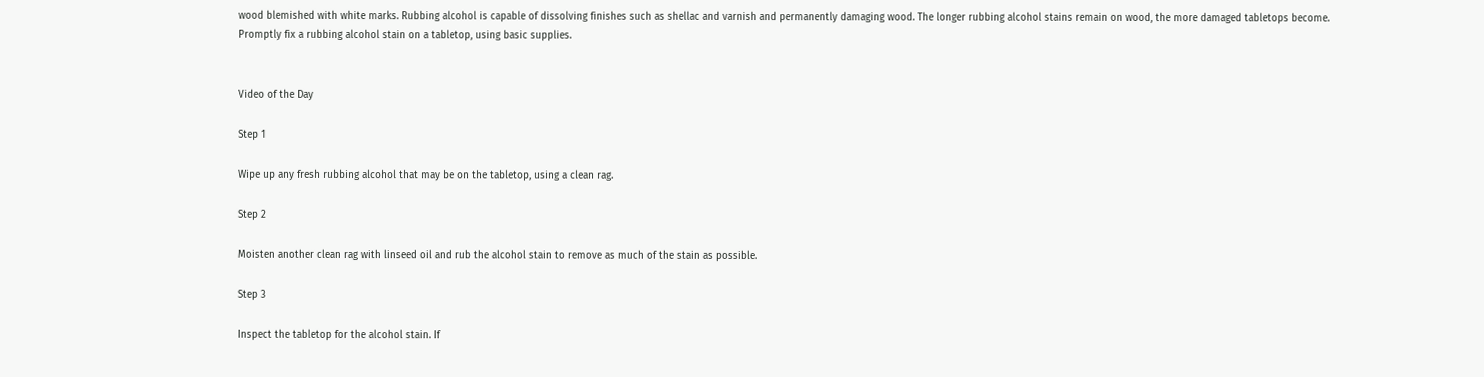wood blemished with white marks. Rubbing alcohol is capable of dissolving finishes such as shellac and varnish and permanently damaging wood. The longer rubbing alcohol stains remain on wood, the more damaged tabletops become. Promptly fix a rubbing alcohol stain on a tabletop, using basic supplies.


Video of the Day

Step 1

Wipe up any fresh rubbing alcohol that may be on the tabletop, using a clean rag.

Step 2

Moisten another clean rag with linseed oil and rub the alcohol stain to remove as much of the stain as possible.

Step 3

Inspect the tabletop for the alcohol stain. If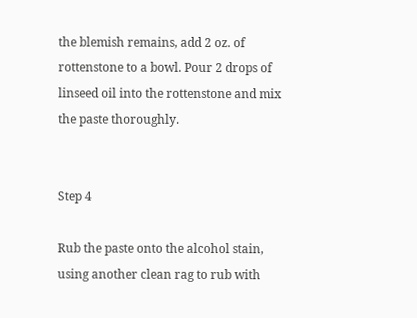the blemish remains, add 2 oz. of rottenstone to a bowl. Pour 2 drops of linseed oil into the rottenstone and mix the paste thoroughly.


Step 4

Rub the paste onto the alcohol stain, using another clean rag to rub with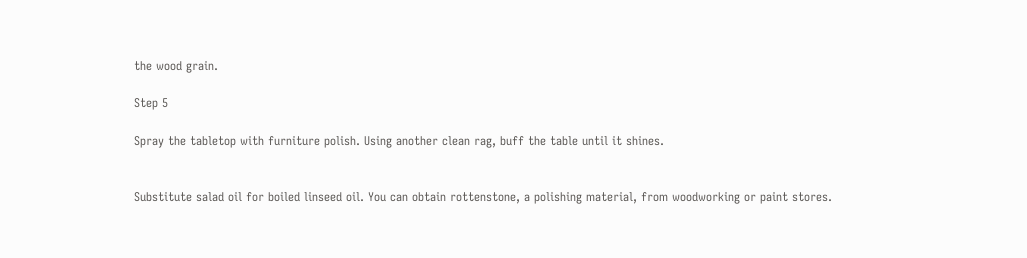the wood grain.

Step 5

Spray the tabletop with furniture polish. Using another clean rag, buff the table until it shines.


Substitute salad oil for boiled linseed oil. You can obtain rottenstone, a polishing material, from woodworking or paint stores.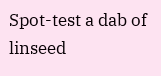Spot-test a dab of linseed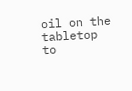oil on the tabletop to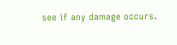see if any damage occurs.